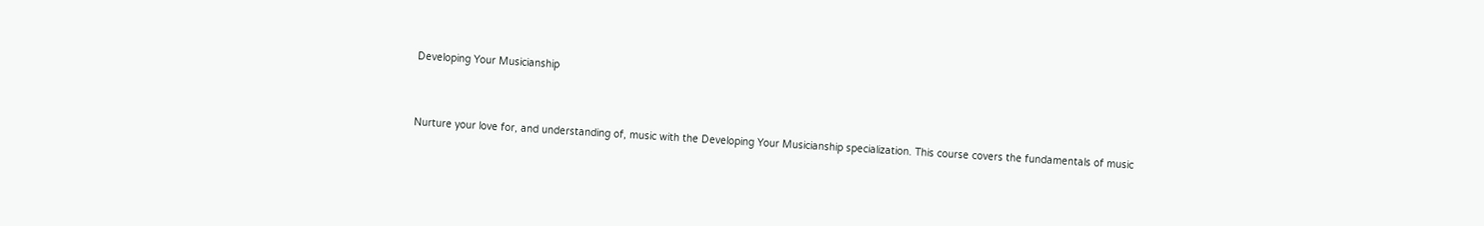Developing Your Musicianship


Nurture your love for, and understanding of, music with the Developing Your Musicianship specialization. This course covers the fundamentals of music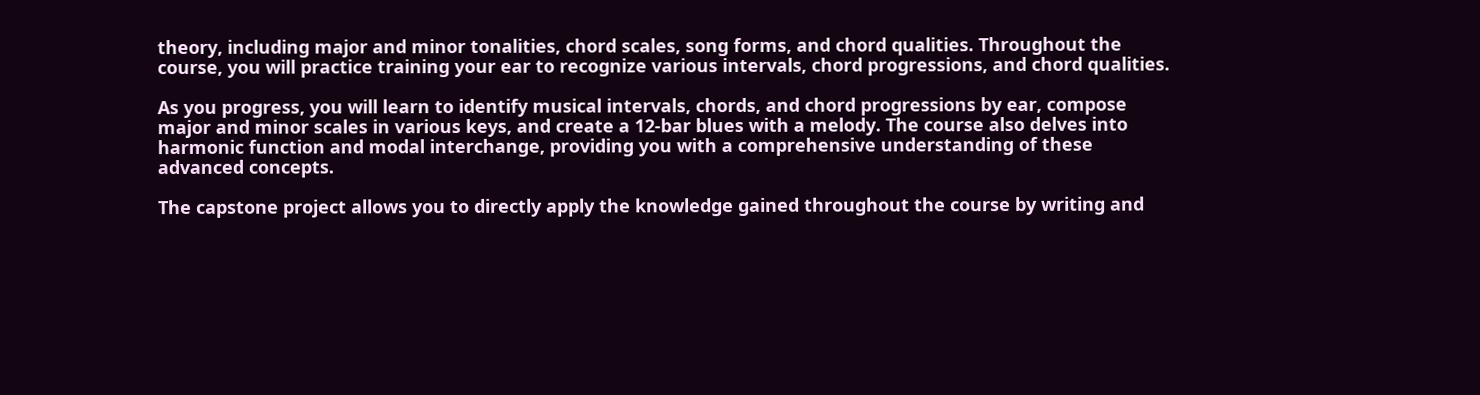theory, including major and minor tonalities, chord scales, song forms, and chord qualities. Throughout the course, you will practice training your ear to recognize various intervals, chord progressions, and chord qualities.

As you progress, you will learn to identify musical intervals, chords, and chord progressions by ear, compose major and minor scales in various keys, and create a 12-bar blues with a melody. The course also delves into harmonic function and modal interchange, providing you with a comprehensive understanding of these advanced concepts.

The capstone project allows you to directly apply the knowledge gained throughout the course by writing and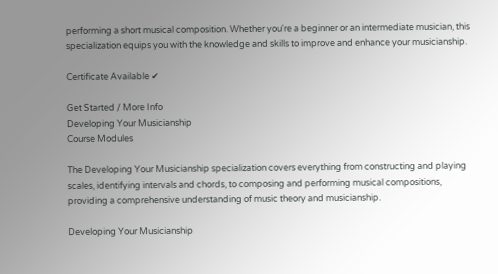performing a short musical composition. Whether you're a beginner or an intermediate musician, this specialization equips you with the knowledge and skills to improve and enhance your musicianship.

Certificate Available ✔

Get Started / More Info
Developing Your Musicianship
Course Modules

The Developing Your Musicianship specialization covers everything from constructing and playing scales, identifying intervals and chords, to composing and performing musical compositions, providing a comprehensive understanding of music theory and musicianship.

Developing Your Musicianship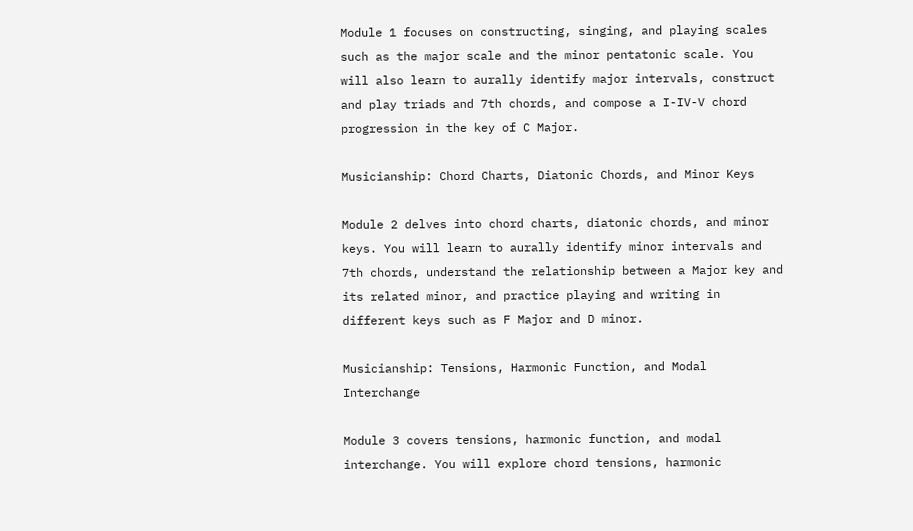Module 1 focuses on constructing, singing, and playing scales such as the major scale and the minor pentatonic scale. You will also learn to aurally identify major intervals, construct and play triads and 7th chords, and compose a I-IV-V chord progression in the key of C Major.

Musicianship: Chord Charts, Diatonic Chords, and Minor Keys

Module 2 delves into chord charts, diatonic chords, and minor keys. You will learn to aurally identify minor intervals and 7th chords, understand the relationship between a Major key and its related minor, and practice playing and writing in different keys such as F Major and D minor.

Musicianship: Tensions, Harmonic Function, and Modal Interchange

Module 3 covers tensions, harmonic function, and modal interchange. You will explore chord tensions, harmonic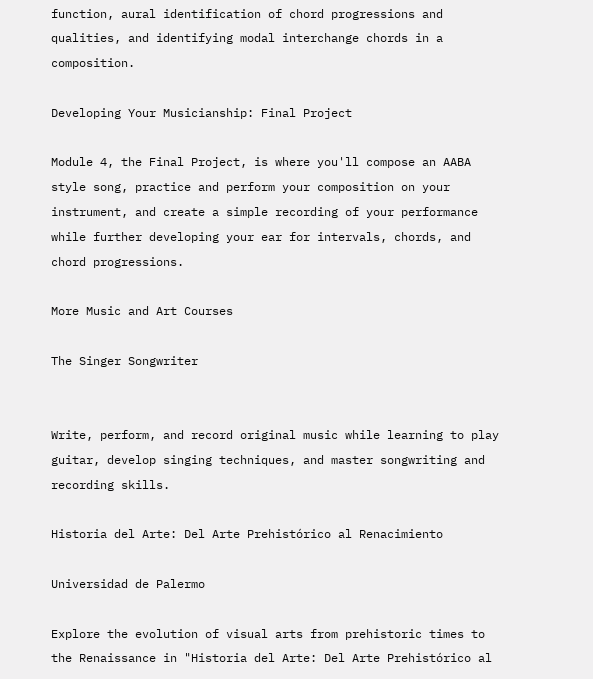function, aural identification of chord progressions and qualities, and identifying modal interchange chords in a composition.

Developing Your Musicianship: Final Project

Module 4, the Final Project, is where you'll compose an AABA style song, practice and perform your composition on your instrument, and create a simple recording of your performance while further developing your ear for intervals, chords, and chord progressions.

More Music and Art Courses

The Singer Songwriter


Write, perform, and record original music while learning to play guitar, develop singing techniques, and master songwriting and recording skills.

Historia del Arte: Del Arte Prehistórico al Renacimiento

Universidad de Palermo

Explore the evolution of visual arts from prehistoric times to the Renaissance in "Historia del Arte: Del Arte Prehistórico al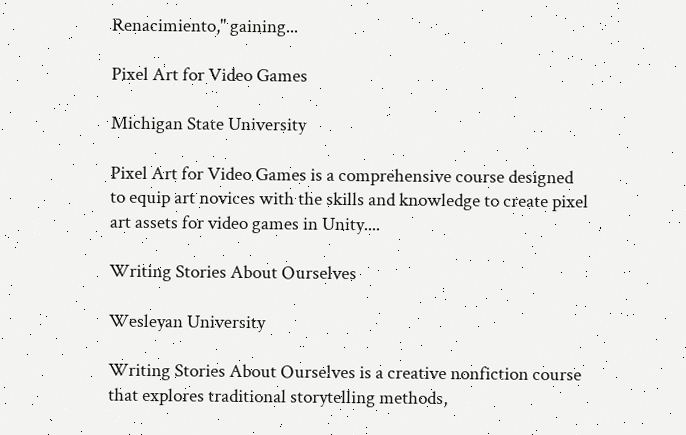Renacimiento," gaining...

Pixel Art for Video Games

Michigan State University

Pixel Art for Video Games is a comprehensive course designed to equip art novices with the skills and knowledge to create pixel art assets for video games in Unity....

Writing Stories About Ourselves

Wesleyan University

Writing Stories About Ourselves is a creative nonfiction course that explores traditional storytelling methods,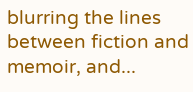blurring the lines between fiction and memoir, and...